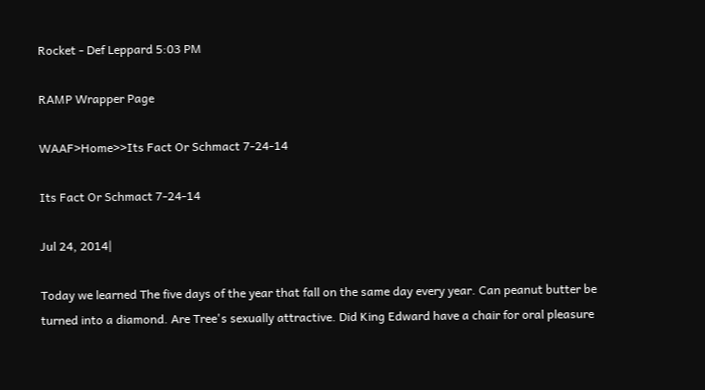Rocket - Def Leppard 5:03 PM

RAMP Wrapper Page

WAAF>Home>>Its Fact Or Schmact 7-24-14

Its Fact Or Schmact 7-24-14

Jul 24, 2014|

Today we learned The five days of the year that fall on the same day every year. Can peanut butter be turned into a diamond. Are Tree's sexually attractive. Did King Edward have a chair for oral pleasure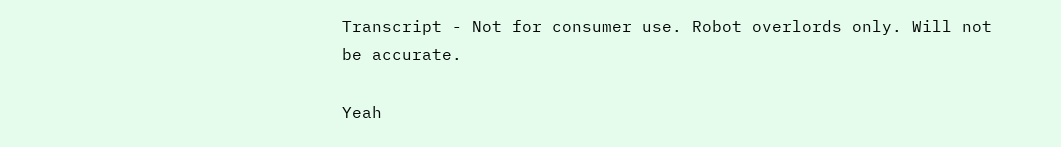Transcript - Not for consumer use. Robot overlords only. Will not be accurate.

Yeah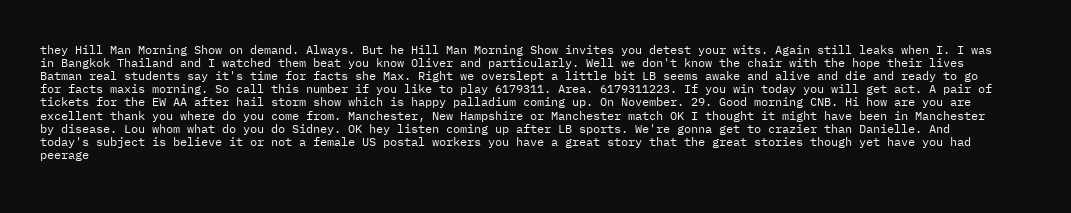they Hill Man Morning Show on demand. Always. But he Hill Man Morning Show invites you detest your wits. Again still leaks when I. I was in Bangkok Thailand and I watched them beat you know Oliver and particularly. Well we don't know the chair with the hope their lives Batman real students say it's time for facts she Max. Right we overslept a little bit LB seems awake and alive and die and ready to go for facts maxis morning. So call this number if you like to play 6179311. Area. 6179311223. If you win today you will get act. A pair of tickets for the EW AA after hail storm show which is happy palladium coming up. On November. 29. Good morning CNB. Hi how are you are excellent thank you where do you come from. Manchester, New Hampshire or Manchester match OK I thought it might have been in Manchester by disease. Lou whom what do you do Sidney. OK hey listen coming up after LB sports. We're gonna get to crazier than Danielle. And today's subject is believe it or not a female US postal workers you have a great story that the great stories though yet have you had peerage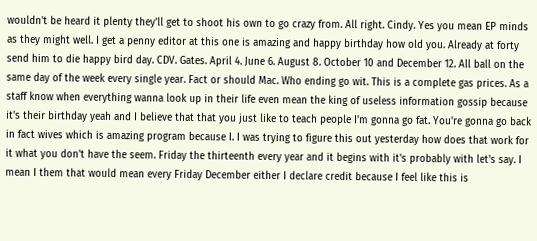wouldn't be heard it plenty they'll get to shoot his own to go crazy from. All right. Cindy. Yes you mean EP minds as they might well. I get a penny editor at this one is amazing and happy birthday how old you. Already at forty send him to die happy bird day. CDV. Gates. April 4. June 6. August 8. October 10 and December 12. All ball on the same day of the week every single year. Fact or should Mac. Who ending go wit. This is a complete gas prices. As a staff know when everything wanna look up in their life even mean the king of useless information gossip because it's their birthday yeah and I believe that that you just like to teach people I'm gonna go fat. You're gonna go back in fact wives which is amazing program because I. I was trying to figure this out yesterday how does that work for it what you don't have the seem. Friday the thirteenth every year and it begins with it's probably with let's say. I mean I them that would mean every Friday December either I declare credit because I feel like this is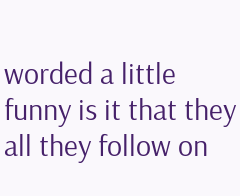worded a little funny is it that they all they follow on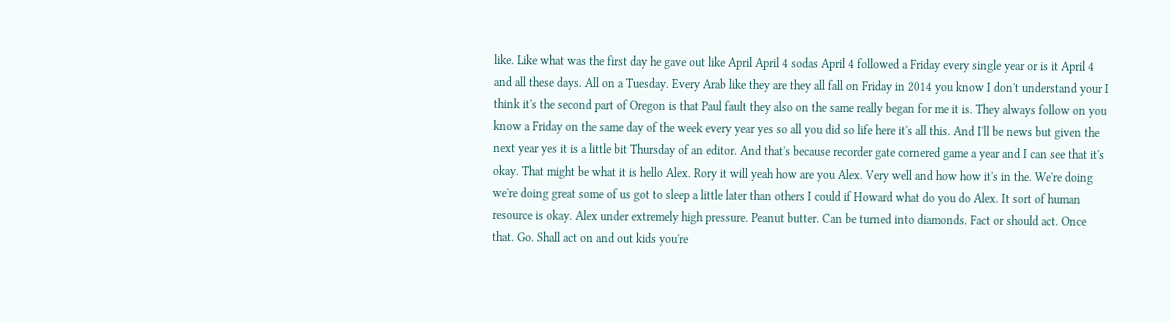like. Like what was the first day he gave out like April April 4 sodas April 4 followed a Friday every single year or is it April 4 and all these days. All on a Tuesday. Every Arab like they are they all fall on Friday in 2014 you know I don't understand your I think it's the second part of Oregon is that Paul fault they also on the same really began for me it is. They always follow on you know a Friday on the same day of the week every year yes so all you did so life here it's all this. And I'll be news but given the next year yes it is a little bit Thursday of an editor. And that's because recorder gate cornered game a year and I can see that it's okay. That might be what it is hello Alex. Rory it will yeah how are you Alex. Very well and how how it's in the. We're doing we're doing great some of us got to sleep a little later than others I could if Howard what do you do Alex. It sort of human resource is okay. Alex under extremely high pressure. Peanut butter. Can be turned into diamonds. Fact or should act. Once that. Go. Shall act on and out kids you're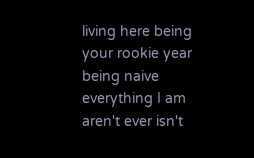living here being your rookie year being naive everything I am aren't ever isn't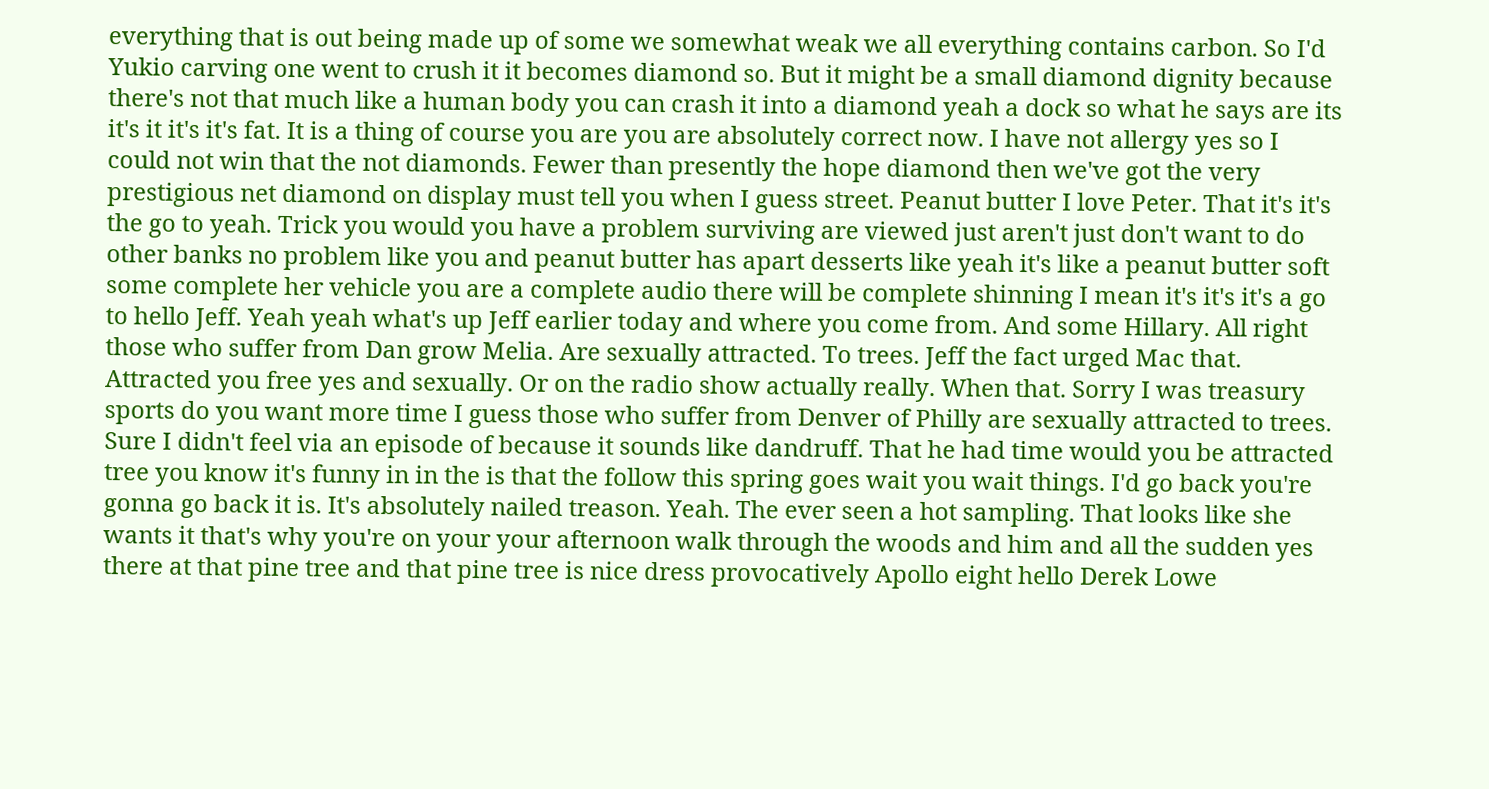everything that is out being made up of some we somewhat weak we all everything contains carbon. So I'd Yukio carving one went to crush it it becomes diamond so. But it might be a small diamond dignity because there's not that much like a human body you can crash it into a diamond yeah a dock so what he says are its it's it it's it's fat. It is a thing of course you are you are absolutely correct now. I have not allergy yes so I could not win that the not diamonds. Fewer than presently the hope diamond then we've got the very prestigious net diamond on display must tell you when I guess street. Peanut butter I love Peter. That it's it's the go to yeah. Trick you would you have a problem surviving are viewed just aren't just don't want to do other banks no problem like you and peanut butter has apart desserts like yeah it's like a peanut butter soft some complete her vehicle you are a complete audio there will be complete shinning I mean it's it's it's a go to hello Jeff. Yeah yeah what's up Jeff earlier today and where you come from. And some Hillary. All right those who suffer from Dan grow Melia. Are sexually attracted. To trees. Jeff the fact urged Mac that. Attracted you free yes and sexually. Or on the radio show actually really. When that. Sorry I was treasury sports do you want more time I guess those who suffer from Denver of Philly are sexually attracted to trees. Sure I didn't feel via an episode of because it sounds like dandruff. That he had time would you be attracted tree you know it's funny in in the is that the follow this spring goes wait you wait things. I'd go back you're gonna go back it is. It's absolutely nailed treason. Yeah. The ever seen a hot sampling. That looks like she wants it that's why you're on your your afternoon walk through the woods and him and all the sudden yes there at that pine tree and that pine tree is nice dress provocatively Apollo eight hello Derek Lowe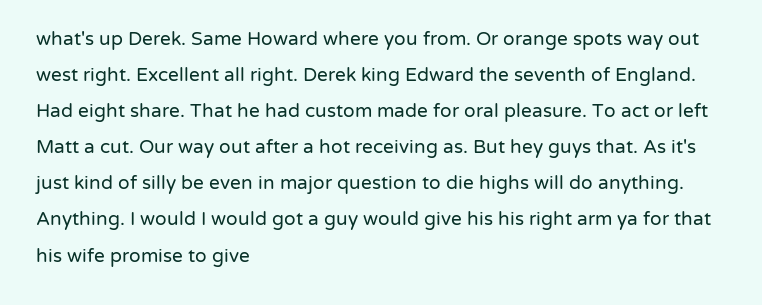what's up Derek. Same Howard where you from. Or orange spots way out west right. Excellent all right. Derek king Edward the seventh of England. Had eight share. That he had custom made for oral pleasure. To act or left Matt a cut. Our way out after a hot receiving as. But hey guys that. As it's just kind of silly be even in major question to die highs will do anything. Anything. I would I would got a guy would give his his right arm ya for that his wife promise to give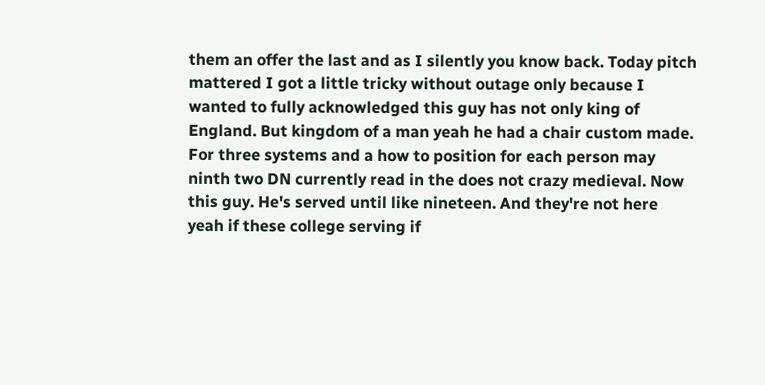them an offer the last and as I silently you know back. Today pitch mattered I got a little tricky without outage only because I wanted to fully acknowledged this guy has not only king of England. But kingdom of a man yeah he had a chair custom made. For three systems and a how to position for each person may ninth two DN currently read in the does not crazy medieval. Now this guy. He's served until like nineteen. And they're not here yeah if these college serving if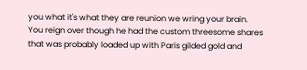you what it's what they are reunion we wring your brain. You reign over though he had the custom threesome shares that was probably loaded up with Paris gilded gold and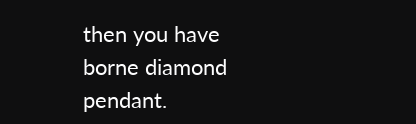then you have borne diamond pendant.